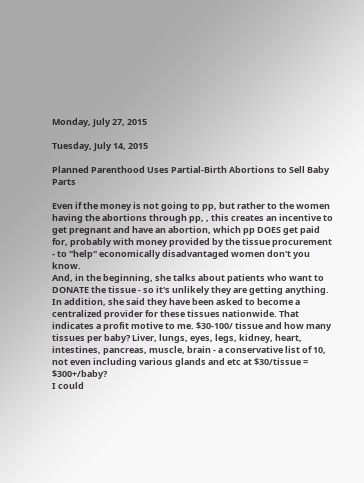Monday, July 27, 2015

Tuesday, July 14, 2015

Planned Parenthood Uses Partial-Birth Abortions to Sell Baby Parts

Even if the money is not going to pp, but rather to the women having the abortions through pp, , this creates an incentive to get pregnant and have an abortion, which pp DOES get paid for, probably with money provided by the tissue procurement - to "help" economically disadvantaged women don't you know.
And, in the beginning, she talks about patients who want to DONATE the tissue - so it's unlikely they are getting anything. In addition, she said they have been asked to become a centralized provider for these tissues nationwide. That indicates a profit motive to me. $30-100/ tissue and how many tissues per baby? Liver, lungs, eyes, legs, kidney, heart, intestines, pancreas, muscle, brain - a conservative list of 10, not even including various glands and etc at $30/tissue = $300+/baby?
I could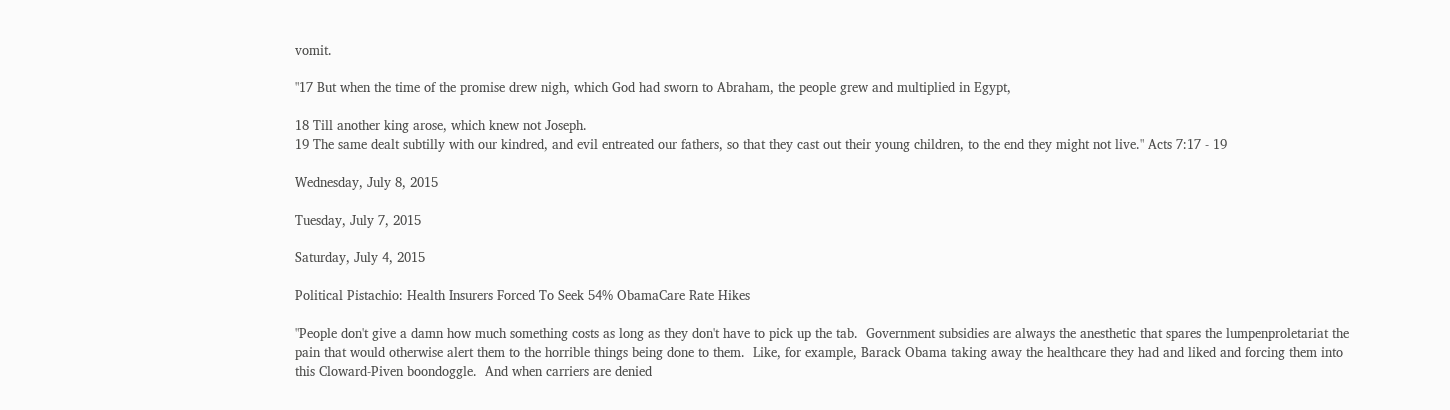vomit.

"17 But when the time of the promise drew nigh, which God had sworn to Abraham, the people grew and multiplied in Egypt,

18 Till another king arose, which knew not Joseph.
19 The same dealt subtilly with our kindred, and evil entreated our fathers, so that they cast out their young children, to the end they might not live." Acts 7:17 - 19

Wednesday, July 8, 2015

Tuesday, July 7, 2015

Saturday, July 4, 2015

Political Pistachio: Health Insurers Forced To Seek 54% ObamaCare Rate Hikes

"People don't give a damn how much something costs as long as they don't have to pick up the tab.  Government subsidies are always the anesthetic that spares the lumpenproletariat the pain that would otherwise alert them to the horrible things being done to them.  Like, for example, Barack Obama taking away the healthcare they had and liked and forcing them into this Cloward-Piven boondoggle.  And when carriers are denied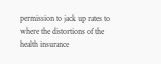permission to jack up rates to where the distortions of the health insurance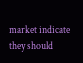market indicate they should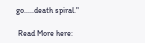go.....death spiral."

 Read More here: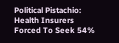Political Pistachio: Health Insurers Forced To Seek 54%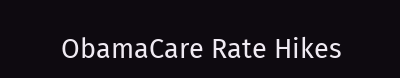ObamaCare Rate Hikes